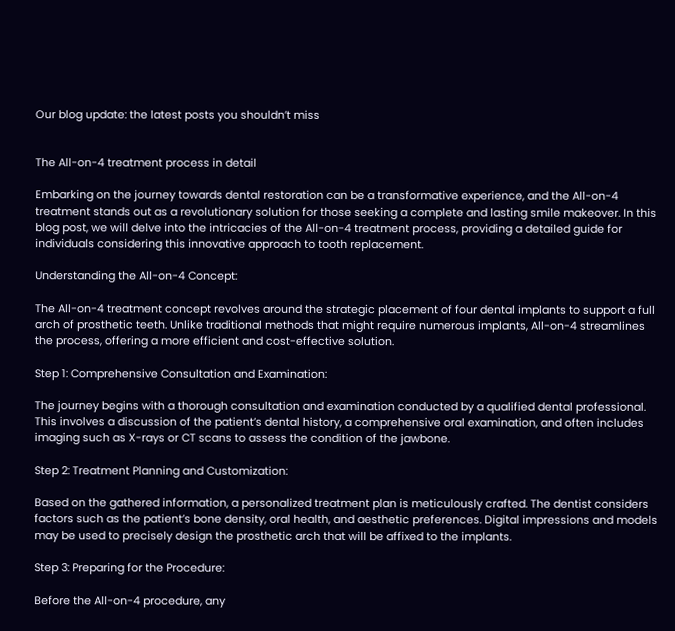Our blog update: the latest posts you shouldn’t miss


The All-on-4 treatment process in detail

Embarking on the journey towards dental restoration can be a transformative experience, and the All-on-4 treatment stands out as a revolutionary solution for those seeking a complete and lasting smile makeover. In this blog post, we will delve into the intricacies of the All-on-4 treatment process, providing a detailed guide for individuals considering this innovative approach to tooth replacement.

Understanding the All-on-4 Concept:

The All-on-4 treatment concept revolves around the strategic placement of four dental implants to support a full arch of prosthetic teeth. Unlike traditional methods that might require numerous implants, All-on-4 streamlines the process, offering a more efficient and cost-effective solution.

Step 1: Comprehensive Consultation and Examination:

The journey begins with a thorough consultation and examination conducted by a qualified dental professional. This involves a discussion of the patient’s dental history, a comprehensive oral examination, and often includes imaging such as X-rays or CT scans to assess the condition of the jawbone.

Step 2: Treatment Planning and Customization:

Based on the gathered information, a personalized treatment plan is meticulously crafted. The dentist considers factors such as the patient’s bone density, oral health, and aesthetic preferences. Digital impressions and models may be used to precisely design the prosthetic arch that will be affixed to the implants.

Step 3: Preparing for the Procedure:

Before the All-on-4 procedure, any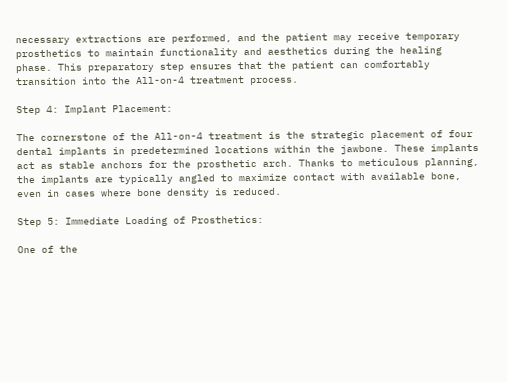necessary extractions are performed, and the patient may receive temporary prosthetics to maintain functionality and aesthetics during the healing phase. This preparatory step ensures that the patient can comfortably transition into the All-on-4 treatment process.

Step 4: Implant Placement:

The cornerstone of the All-on-4 treatment is the strategic placement of four dental implants in predetermined locations within the jawbone. These implants act as stable anchors for the prosthetic arch. Thanks to meticulous planning, the implants are typically angled to maximize contact with available bone, even in cases where bone density is reduced.

Step 5: Immediate Loading of Prosthetics:

One of the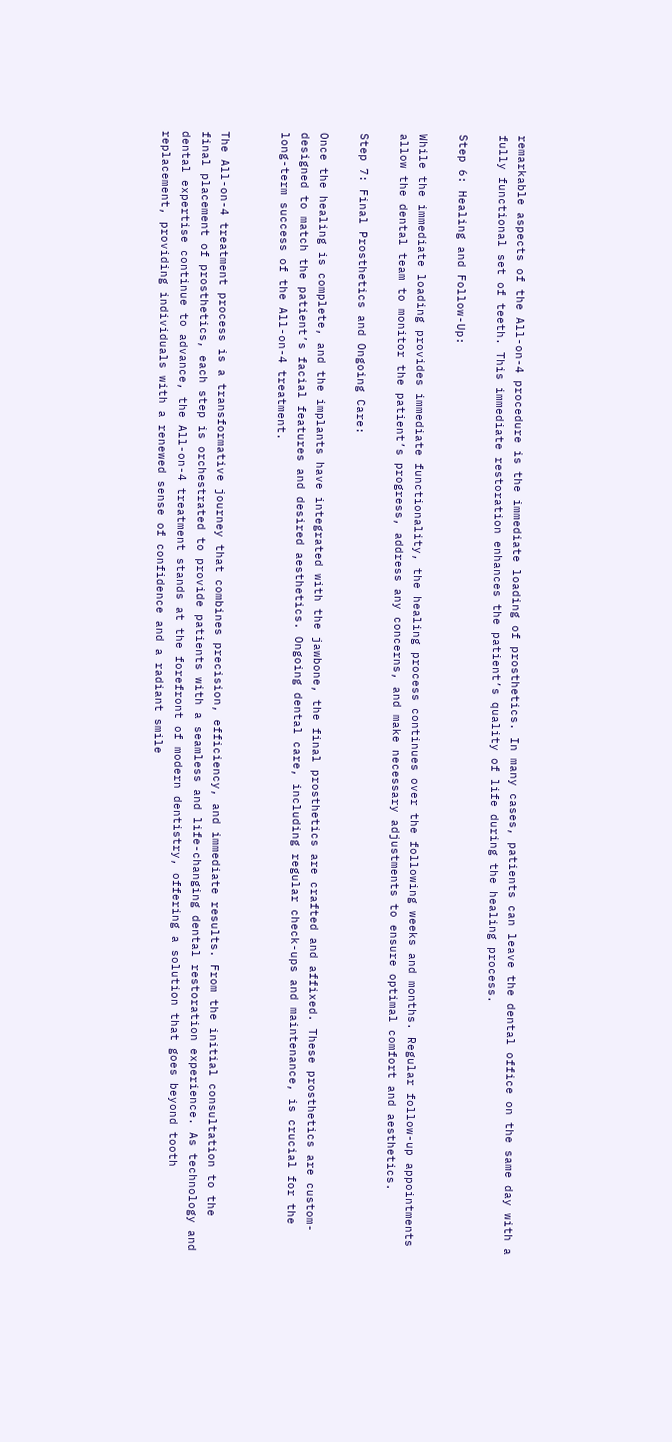remarkable aspects of the All-on-4 procedure is the immediate loading of prosthetics. In many cases, patients can leave the dental office on the same day with a fully functional set of teeth. This immediate restoration enhances the patient’s quality of life during the healing process.

Step 6: Healing and Follow-Up:

While the immediate loading provides immediate functionality, the healing process continues over the following weeks and months. Regular follow-up appointments allow the dental team to monitor the patient’s progress, address any concerns, and make necessary adjustments to ensure optimal comfort and aesthetics.

Step 7: Final Prosthetics and Ongoing Care:

Once the healing is complete, and the implants have integrated with the jawbone, the final prosthetics are crafted and affixed. These prosthetics are custom-designed to match the patient’s facial features and desired aesthetics. Ongoing dental care, including regular check-ups and maintenance, is crucial for the long-term success of the All-on-4 treatment.


The All-on-4 treatment process is a transformative journey that combines precision, efficiency, and immediate results. From the initial consultation to the final placement of prosthetics, each step is orchestrated to provide patients with a seamless and life-changing dental restoration experience. As technology and dental expertise continue to advance, the All-on-4 treatment stands at the forefront of modern dentistry, offering a solution that goes beyond tooth replacement, providing individuals with a renewed sense of confidence and a radiant smile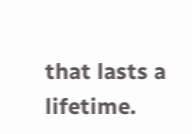that lasts a lifetime.